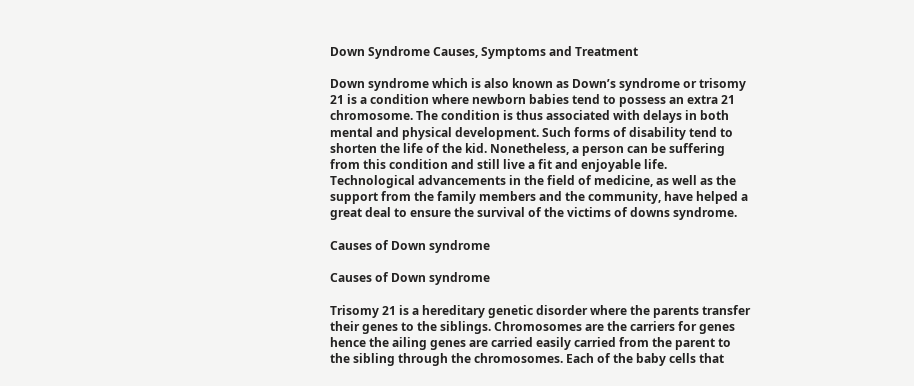Down Syndrome Causes, Symptoms and Treatment

Down syndrome which is also known as Down’s syndrome or trisomy 21 is a condition where newborn babies tend to possess an extra 21 chromosome. The condition is thus associated with delays in both mental and physical development. Such forms of disability tend to shorten the life of the kid. Nonetheless, a person can be suffering from this condition and still live a fit and enjoyable life. Technological advancements in the field of medicine, as well as the support from the family members and the community, have helped a great deal to ensure the survival of the victims of downs syndrome.

Causes of Down syndrome

Causes of Down syndrome

Trisomy 21 is a hereditary genetic disorder where the parents transfer their genes to the siblings. Chromosomes are the carriers for genes hence the ailing genes are carried easily carried from the parent to the sibling through the chromosomes. Each of the baby cells that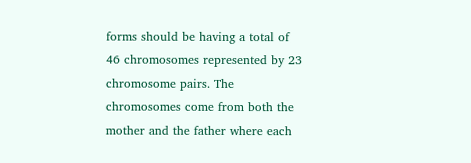forms should be having a total of 46 chromosomes represented by 23 chromosome pairs. The chromosomes come from both the mother and the father where each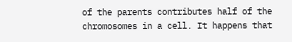of the parents contributes half of the chromosomes in a cell. It happens that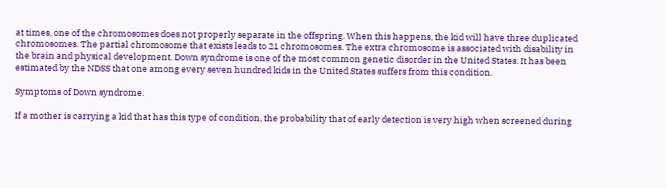at times, one of the chromosomes does not properly separate in the offspring. When this happens, the kid will have three duplicated chromosomes. The partial chromosome that exists leads to 21 chromosomes. The extra chromosome is associated with disability in the brain and physical development. Down syndrome is one of the most common genetic disorder in the United States. It has been estimated by the NDSS that one among every seven hundred kids in the United States suffers from this condition.

Symptoms of Down syndrome.

If a mother is carrying a kid that has this type of condition, the probability that of early detection is very high when screened during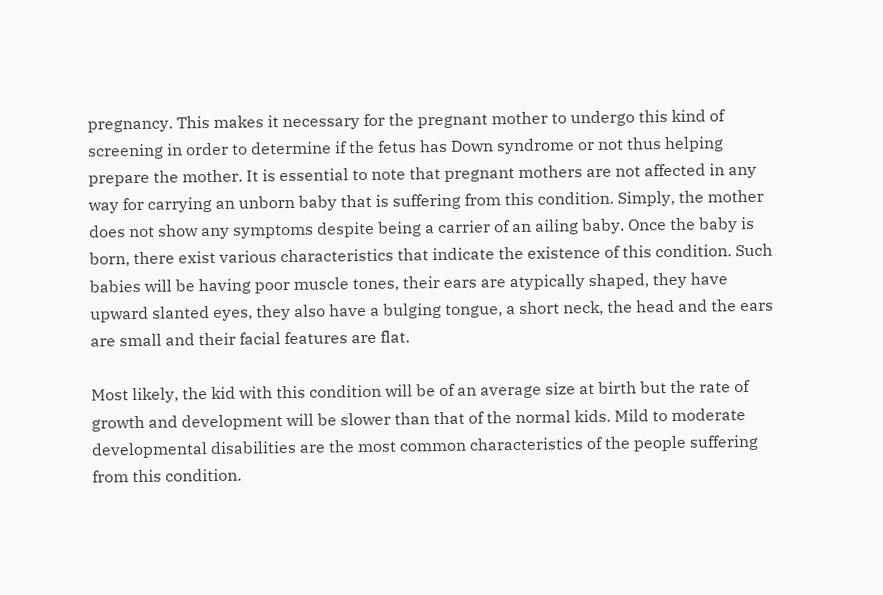pregnancy. This makes it necessary for the pregnant mother to undergo this kind of screening in order to determine if the fetus has Down syndrome or not thus helping prepare the mother. It is essential to note that pregnant mothers are not affected in any way for carrying an unborn baby that is suffering from this condition. Simply, the mother does not show any symptoms despite being a carrier of an ailing baby. Once the baby is born, there exist various characteristics that indicate the existence of this condition. Such babies will be having poor muscle tones, their ears are atypically shaped, they have upward slanted eyes, they also have a bulging tongue, a short neck, the head and the ears are small and their facial features are flat.

Most likely, the kid with this condition will be of an average size at birth but the rate of growth and development will be slower than that of the normal kids. Mild to moderate developmental disabilities are the most common characteristics of the people suffering from this condition.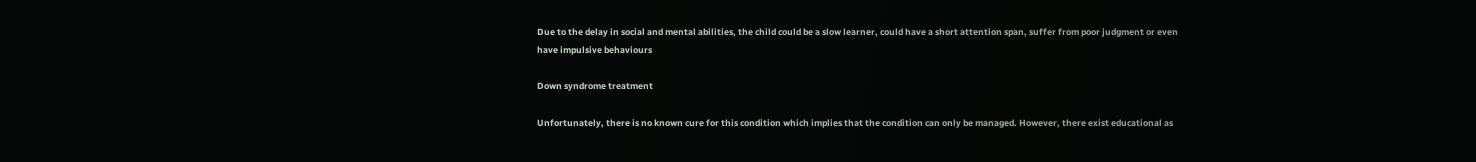Due to the delay in social and mental abilities, the child could be a slow learner, could have a short attention span, suffer from poor judgment or even have impulsive behaviours

Down syndrome treatment

Unfortunately, there is no known cure for this condition which implies that the condition can only be managed. However, there exist educational as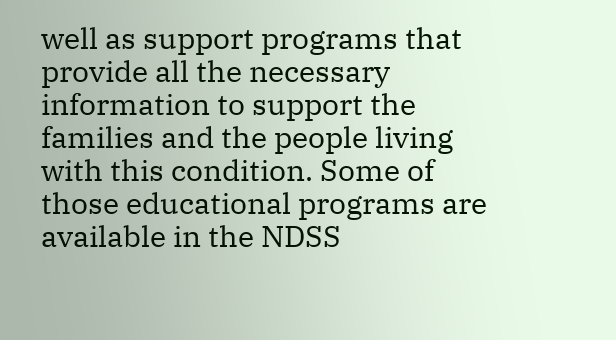well as support programs that provide all the necessary information to support the families and the people living with this condition. Some of those educational programs are available in the NDSS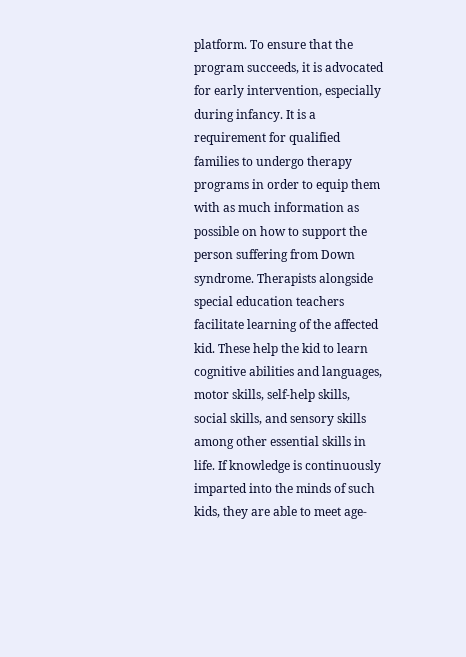platform. To ensure that the program succeeds, it is advocated for early intervention, especially during infancy. It is a requirement for qualified families to undergo therapy programs in order to equip them with as much information as possible on how to support the person suffering from Down syndrome. Therapists alongside special education teachers facilitate learning of the affected kid. These help the kid to learn cognitive abilities and languages, motor skills, self-help skills, social skills, and sensory skills among other essential skills in life. If knowledge is continuously imparted into the minds of such kids, they are able to meet age-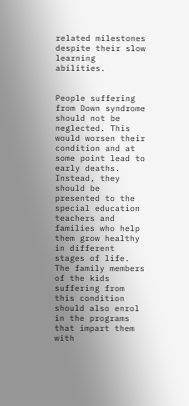related milestones despite their slow learning abilities.


People suffering from Down syndrome should not be neglected. This would worsen their condition and at some point lead to early deaths. Instead, they should be presented to the special education teachers and families who help them grow healthy in different stages of life. The family members of the kids suffering from this condition should also enrol in the programs that impart them with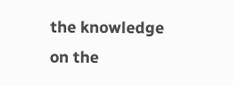the knowledge on the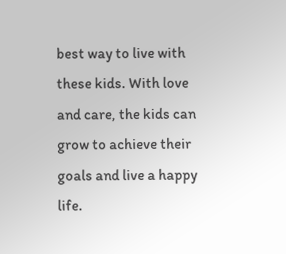best way to live with these kids. With love and care, the kids can grow to achieve their goals and live a happy life.